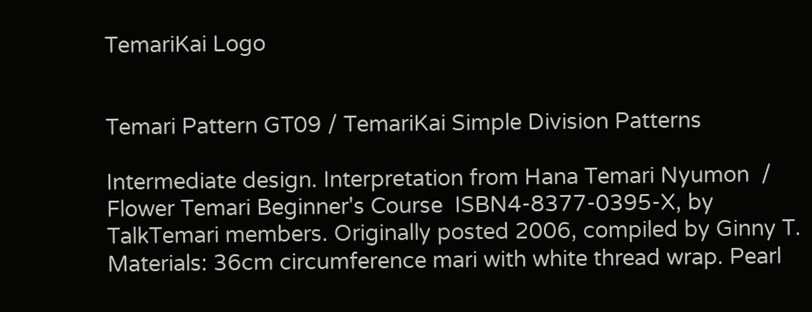TemariKai Logo


Temari Pattern GT09 / TemariKai Simple Division Patterns

Intermediate design. Interpretation from Hana Temari Nyumon  / Flower Temari Beginner's Course  ISBN4-8377-0395-X, by TalkTemari members. Originally posted 2006, compiled by Ginny T.
Materials: 36cm circumference mari with white thread wrap. Pearl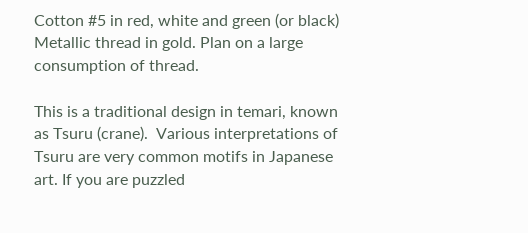Cotton #5 in red, white and green (or black)  Metallic thread in gold. Plan on a large consumption of thread.

This is a traditional design in temari, known as Tsuru (crane).  Various interpretations of Tsuru are very common motifs in Japanese art. If you are puzzled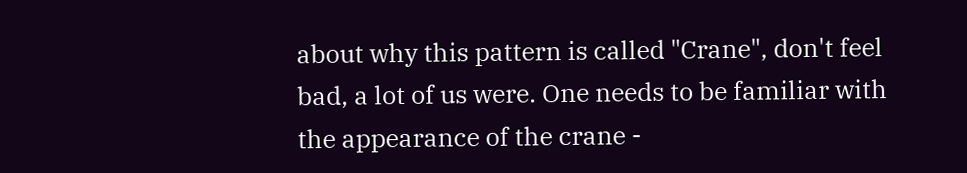about why this pattern is called "Crane", don't feel bad, a lot of us were. One needs to be familiar with the appearance of the crane -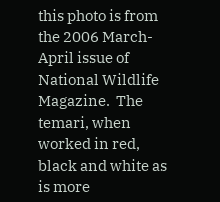this photo is from the 2006 March-April issue of National Wildlife Magazine.  The temari, when worked in red, black and white as is more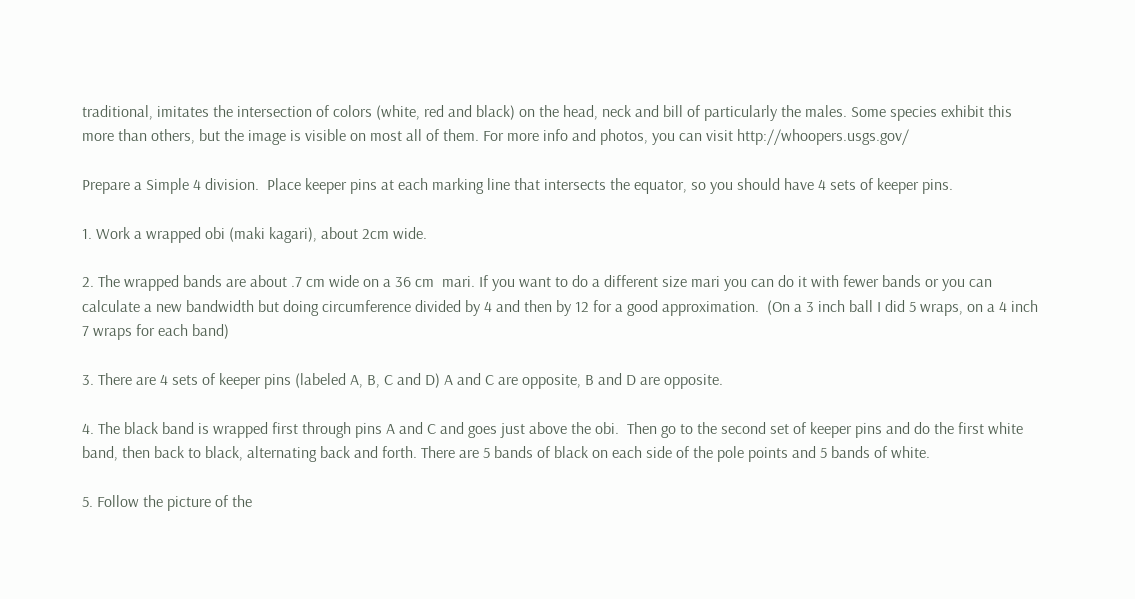traditional, imitates the intersection of colors (white, red and black) on the head, neck and bill of particularly the males. Some species exhibit this more than others, but the image is visible on most all of them. For more info and photos, you can visit http://whoopers.usgs.gov/

Prepare a Simple 4 division.  Place keeper pins at each marking line that intersects the equator, so you should have 4 sets of keeper pins.

1. Work a wrapped obi (maki kagari), about 2cm wide.

2. The wrapped bands are about .7 cm wide on a 36 cm  mari. If you want to do a different size mari you can do it with fewer bands or you can calculate a new bandwidth but doing circumference divided by 4 and then by 12 for a good approximation.  (On a 3 inch ball I did 5 wraps, on a 4 inch 7 wraps for each band)

3. There are 4 sets of keeper pins (labeled A, B, C and D) A and C are opposite, B and D are opposite.

4. The black band is wrapped first through pins A and C and goes just above the obi.  Then go to the second set of keeper pins and do the first white band, then back to black, alternating back and forth. There are 5 bands of black on each side of the pole points and 5 bands of white.

5. Follow the picture of the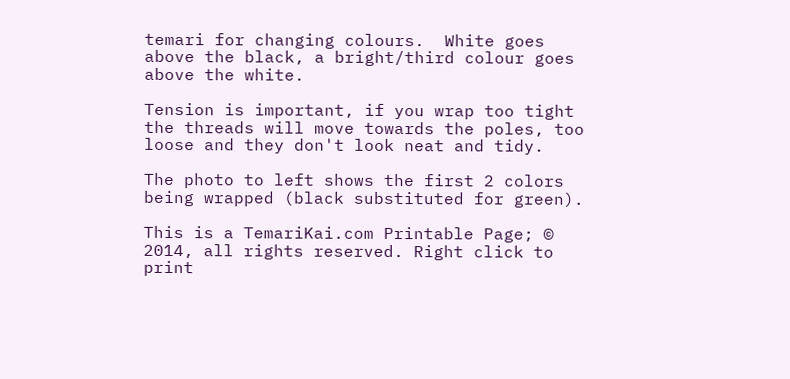temari for changing colours.  White goes above the black, a bright/third colour goes above the white.

Tension is important, if you wrap too tight the threads will move towards the poles, too loose and they don't look neat and tidy.

The photo to left shows the first 2 colors being wrapped (black substituted for green).

This is a TemariKai.com Printable Page; © 2014, all rights reserved. Right click to print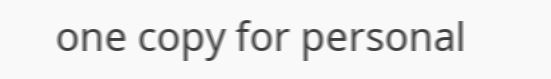one copy for personal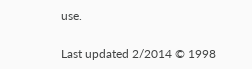use.

Last updated 2/2014 © 1998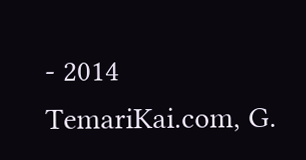- 2014 TemariKai.com, G.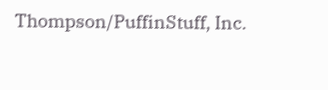Thompson/PuffinStuff, Inc.